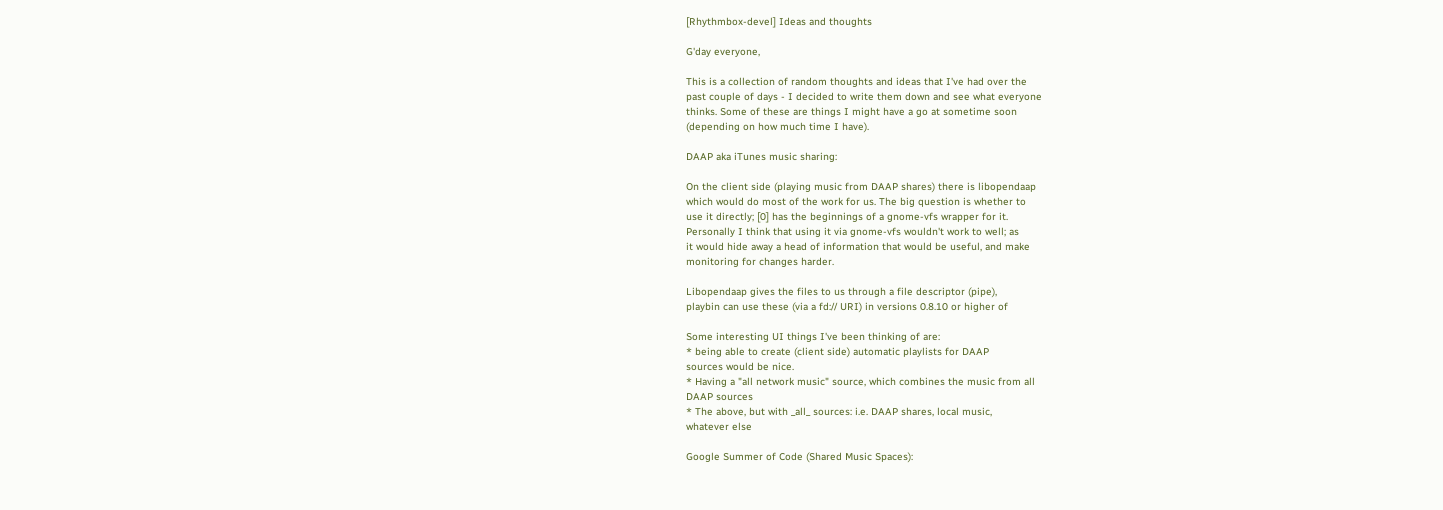[Rhythmbox-devel] Ideas and thoughts

G'day everyone,

This is a collection of random thoughts and ideas that I've had over the
past couple of days - I decided to write them down and see what everyone
thinks. Some of these are things I might have a go at sometime soon
(depending on how much time I have).

DAAP aka iTunes music sharing:

On the client side (playing music from DAAP shares) there is libopendaap
which would do most of the work for us. The big question is whether to
use it directly; [0] has the beginnings of a gnome-vfs wrapper for it.
Personally I think that using it via gnome-vfs wouldn't work to well; as
it would hide away a head of information that would be useful, and make
monitoring for changes harder.

Libopendaap gives the files to us through a file descriptor (pipe),
playbin can use these (via a fd:// URI) in versions 0.8.10 or higher of

Some interesting UI things I've been thinking of are:
* being able to create (client side) automatic playlists for DAAP
sources would be nice.
* Having a "all network music" source, which combines the music from all
DAAP sources
* The above, but with _all_ sources: i.e. DAAP shares, local music,
whatever else

Google Summer of Code (Shared Music Spaces):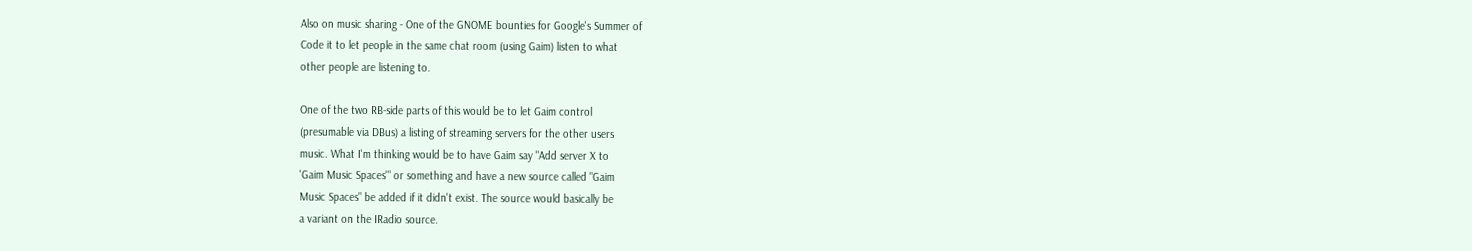Also on music sharing - One of the GNOME bounties for Google's Summer of
Code it to let people in the same chat room (using Gaim) listen to what
other people are listening to.

One of the two RB-side parts of this would be to let Gaim control
(presumable via DBus) a listing of streaming servers for the other users
music. What I'm thinking would be to have Gaim say "Add server X to
'Gaim Music Spaces'" or something and have a new source called "Gaim
Music Spaces" be added if it didn't exist. The source would basically be
a variant on the IRadio source.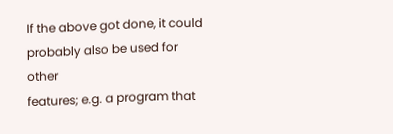If the above got done, it could probably also be used for other
features; e.g. a program that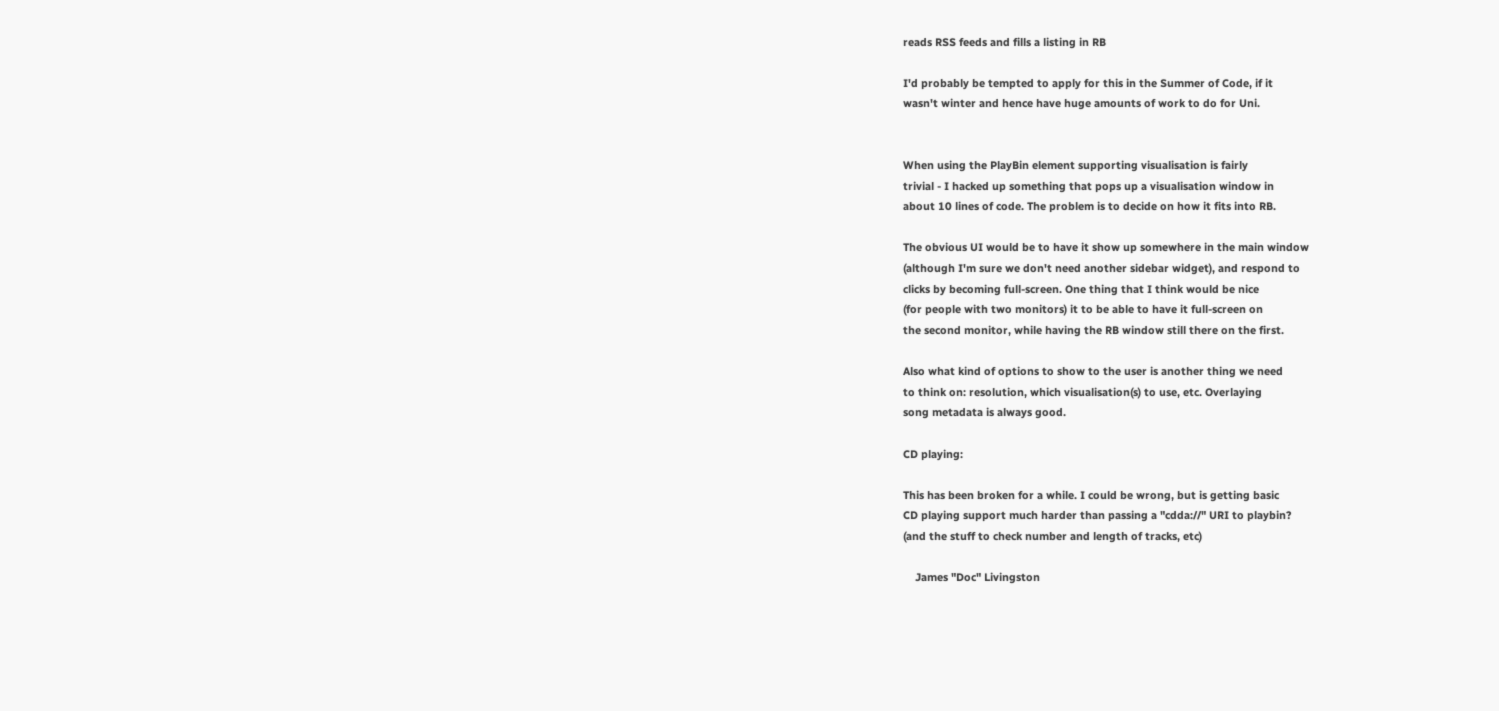reads RSS feeds and fills a listing in RB

I'd probably be tempted to apply for this in the Summer of Code, if it
wasn't winter and hence have huge amounts of work to do for Uni.


When using the PlayBin element supporting visualisation is fairly
trivial - I hacked up something that pops up a visualisation window in
about 10 lines of code. The problem is to decide on how it fits into RB.

The obvious UI would be to have it show up somewhere in the main window
(although I'm sure we don't need another sidebar widget), and respond to
clicks by becoming full-screen. One thing that I think would be nice
(for people with two monitors) it to be able to have it full-screen on
the second monitor, while having the RB window still there on the first.

Also what kind of options to show to the user is another thing we need
to think on: resolution, which visualisation(s) to use, etc. Overlaying
song metadata is always good.

CD playing:

This has been broken for a while. I could be wrong, but is getting basic
CD playing support much harder than passing a "cdda://" URI to playbin?
(and the stuff to check number and length of tracks, etc)

    James "Doc" Livingston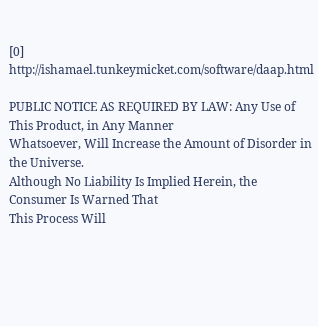[0] http://ishamael.tunkeymicket.com/software/daap.html

PUBLIC NOTICE AS REQUIRED BY LAW: Any Use of This Product, in Any Manner
Whatsoever, Will Increase the Amount of Disorder in the Universe.
Although No Liability Is Implied Herein, the Consumer Is Warned That
This Process Will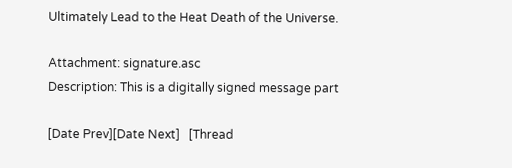Ultimately Lead to the Heat Death of the Universe.

Attachment: signature.asc
Description: This is a digitally signed message part

[Date Prev][Date Next]   [Thread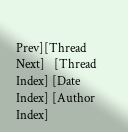Prev][Thread Next]   [Thread Index] [Date Index] [Author Index]